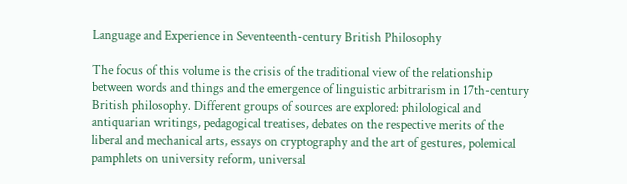Language and Experience in Seventeenth-century British Philosophy

The focus of this volume is the crisis of the traditional view of the relationship between words and things and the emergence of linguistic arbitrarism in 17th-century British philosophy. Different groups of sources are explored: philological and antiquarian writings, pedagogical treatises, debates on the respective merits of the liberal and mechanical arts, essays on cryptography and the art of gestures, polemical pamphlets on university reform, universal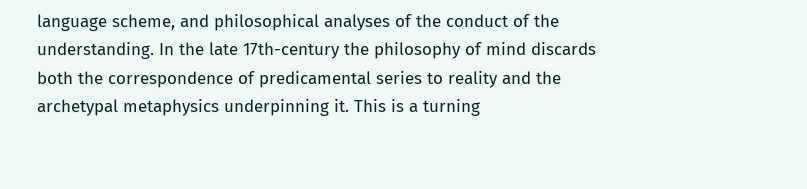language scheme, and philosophical analyses of the conduct of the understanding. In the late 17th-century the philosophy of mind discards both the correspondence of predicamental series to reality and the archetypal metaphysics underpinning it. This is a turning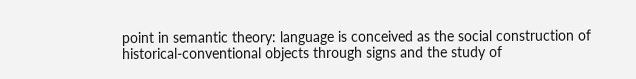point in semantic theory: language is conceived as the social construction of historical-conventional objects through signs and the study of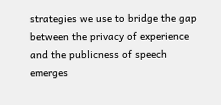strategies we use to bridge the gap between the privacy of experience and the publicness of speech emerges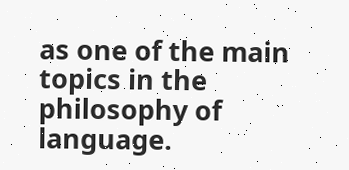as one of the main topics in the philosophy of language.